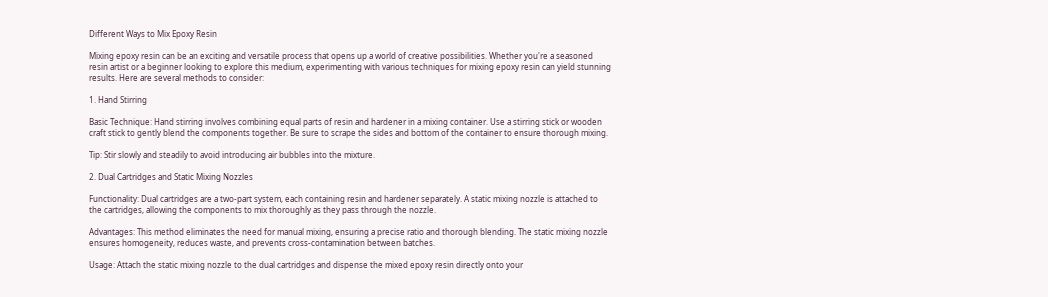Different Ways to Mix Epoxy Resin

Mixing epoxy resin can be an exciting and versatile process that opens up a world of creative possibilities. Whether you're a seasoned resin artist or a beginner looking to explore this medium, experimenting with various techniques for mixing epoxy resin can yield stunning results. Here are several methods to consider:

1. Hand Stirring

Basic Technique: Hand stirring involves combining equal parts of resin and hardener in a mixing container. Use a stirring stick or wooden craft stick to gently blend the components together. Be sure to scrape the sides and bottom of the container to ensure thorough mixing.

Tip: Stir slowly and steadily to avoid introducing air bubbles into the mixture.

2. Dual Cartridges and Static Mixing Nozzles

Functionality: Dual cartridges are a two-part system, each containing resin and hardener separately. A static mixing nozzle is attached to the cartridges, allowing the components to mix thoroughly as they pass through the nozzle.

Advantages: This method eliminates the need for manual mixing, ensuring a precise ratio and thorough blending. The static mixing nozzle ensures homogeneity, reduces waste, and prevents cross-contamination between batches.

Usage: Attach the static mixing nozzle to the dual cartridges and dispense the mixed epoxy resin directly onto your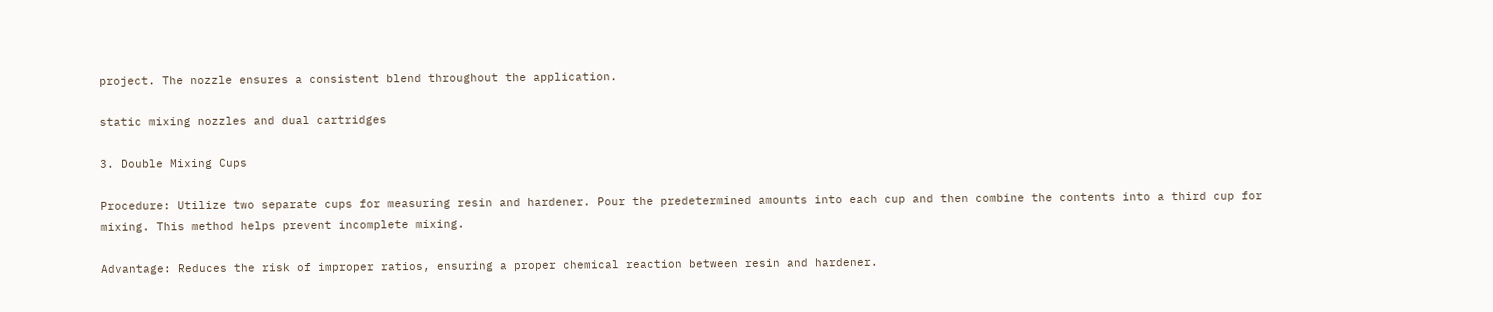project. The nozzle ensures a consistent blend throughout the application.

static mixing nozzles and dual cartridges

3. Double Mixing Cups

Procedure: Utilize two separate cups for measuring resin and hardener. Pour the predetermined amounts into each cup and then combine the contents into a third cup for mixing. This method helps prevent incomplete mixing.

Advantage: Reduces the risk of improper ratios, ensuring a proper chemical reaction between resin and hardener.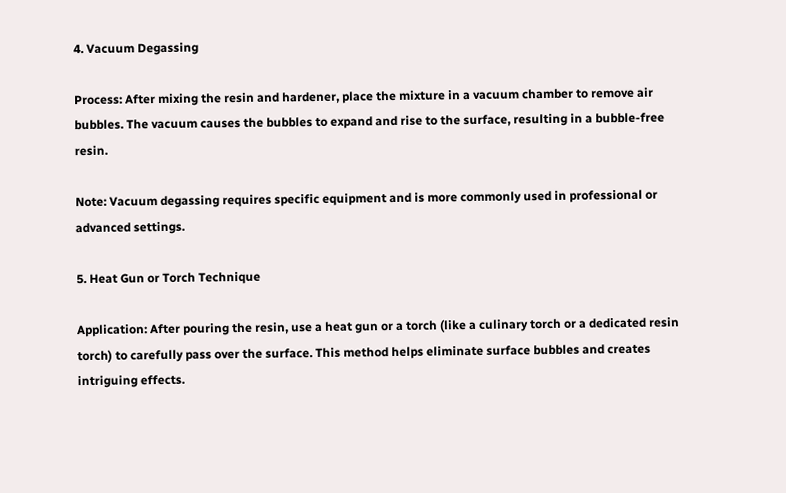4. Vacuum Degassing

Process: After mixing the resin and hardener, place the mixture in a vacuum chamber to remove air bubbles. The vacuum causes the bubbles to expand and rise to the surface, resulting in a bubble-free resin.

Note: Vacuum degassing requires specific equipment and is more commonly used in professional or advanced settings.

5. Heat Gun or Torch Technique

Application: After pouring the resin, use a heat gun or a torch (like a culinary torch or a dedicated resin torch) to carefully pass over the surface. This method helps eliminate surface bubbles and creates intriguing effects.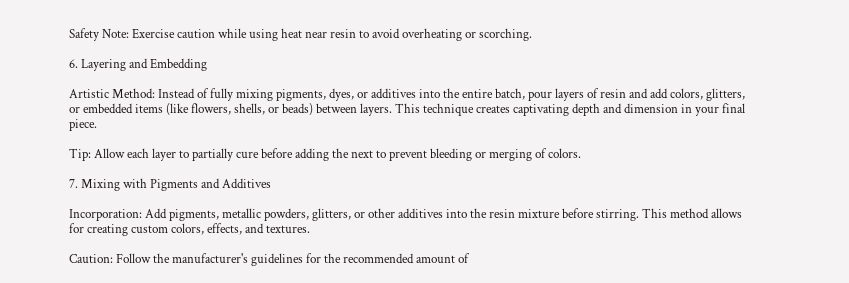Safety Note: Exercise caution while using heat near resin to avoid overheating or scorching.

6. Layering and Embedding

Artistic Method: Instead of fully mixing pigments, dyes, or additives into the entire batch, pour layers of resin and add colors, glitters, or embedded items (like flowers, shells, or beads) between layers. This technique creates captivating depth and dimension in your final piece.

Tip: Allow each layer to partially cure before adding the next to prevent bleeding or merging of colors.

7. Mixing with Pigments and Additives

Incorporation: Add pigments, metallic powders, glitters, or other additives into the resin mixture before stirring. This method allows for creating custom colors, effects, and textures.

Caution: Follow the manufacturer's guidelines for the recommended amount of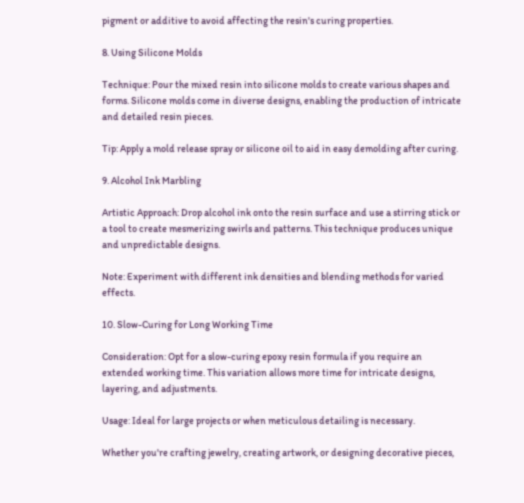pigment or additive to avoid affecting the resin's curing properties.

8. Using Silicone Molds

Technique: Pour the mixed resin into silicone molds to create various shapes and forms. Silicone molds come in diverse designs, enabling the production of intricate and detailed resin pieces.

Tip: Apply a mold release spray or silicone oil to aid in easy demolding after curing.

9. Alcohol Ink Marbling

Artistic Approach: Drop alcohol ink onto the resin surface and use a stirring stick or a tool to create mesmerizing swirls and patterns. This technique produces unique and unpredictable designs.

Note: Experiment with different ink densities and blending methods for varied effects.

10. Slow-Curing for Long Working Time

Consideration: Opt for a slow-curing epoxy resin formula if you require an extended working time. This variation allows more time for intricate designs, layering, and adjustments.

Usage: Ideal for large projects or when meticulous detailing is necessary.

Whether you're crafting jewelry, creating artwork, or designing decorative pieces,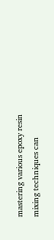mastering various epoxy resin mixing techniques can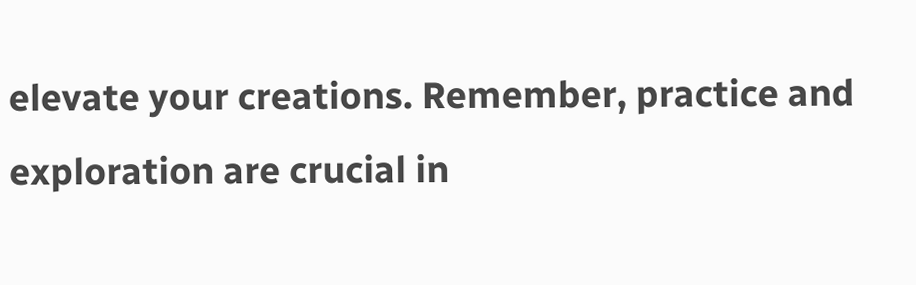elevate your creations. Remember, practice and exploration are crucial in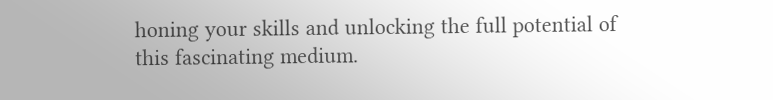honing your skills and unlocking the full potential of this fascinating medium.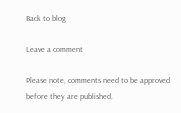Back to blog

Leave a comment

Please note, comments need to be approved before they are published.